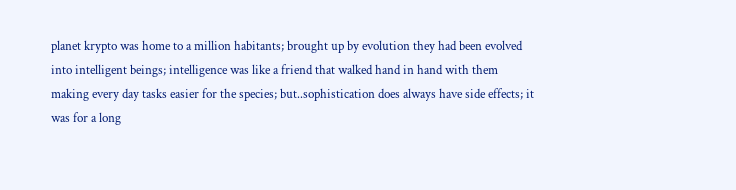planet krypto was home to a million habitants; brought up by evolution they had been evolved into intelligent beings; intelligence was like a friend that walked hand in hand with them making every day tasks easier for the species; but..sophistication does always have side effects; it was for a long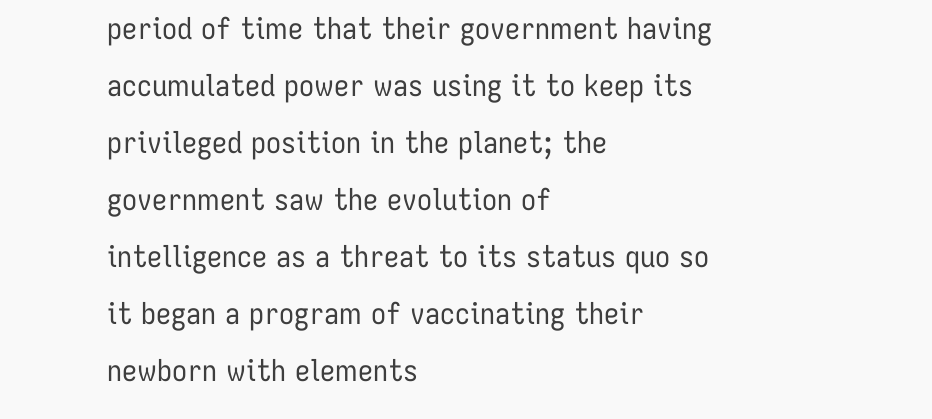period of time that their government having accumulated power was using it to keep its privileged position in the planet; the government saw the evolution of intelligence as a threat to its status quo so it began a program of vaccinating their newborn with elements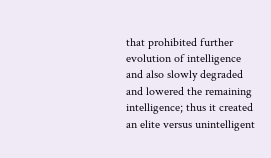that prohibited further evolution of intelligence and also slowly degraded and lowered the remaining intelligence; thus it created an elite versus unintelligent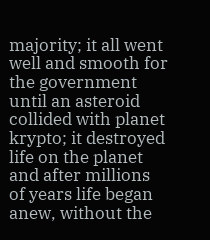majority; it all went well and smooth for the government until an asteroid collided with planet krypto; it destroyed life on the planet and after millions of years life began anew, without the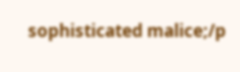sophisticated malice;/p